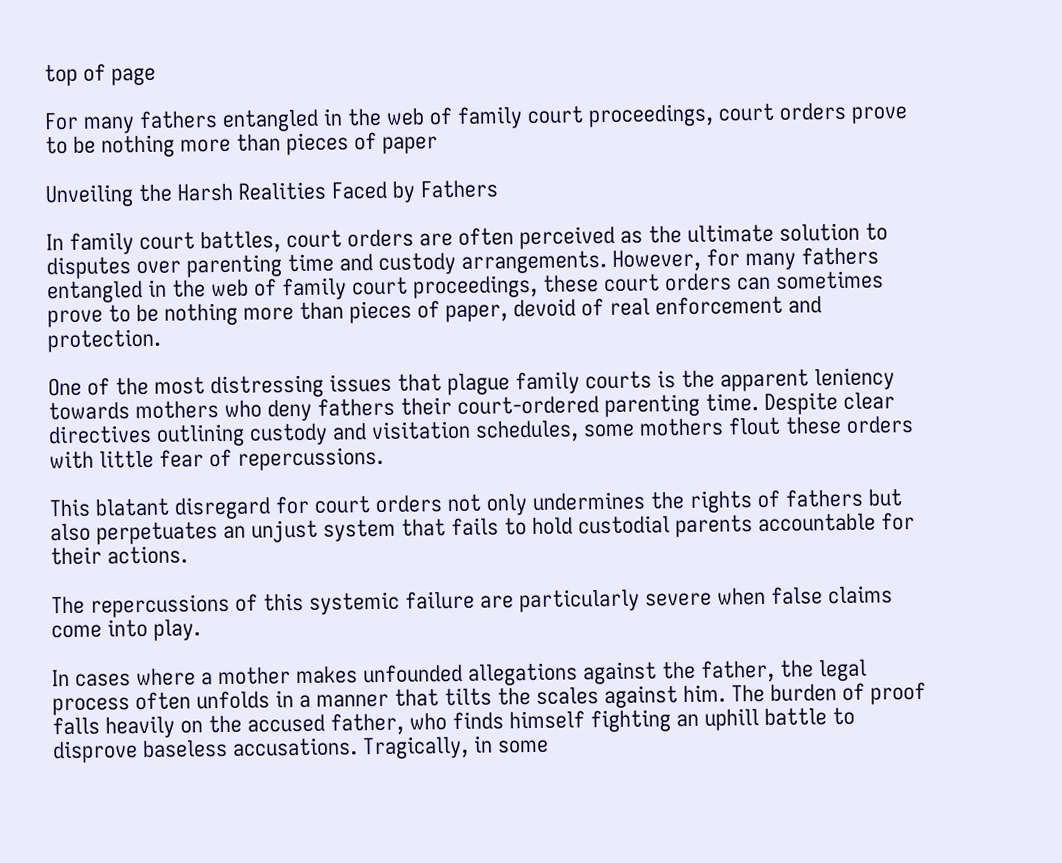top of page

For many fathers entangled in the web of family court proceedings, court orders prove to be nothing more than pieces of paper

Unveiling the Harsh Realities Faced by Fathers

In family court battles, court orders are often perceived as the ultimate solution to disputes over parenting time and custody arrangements. However, for many fathers entangled in the web of family court proceedings, these court orders can sometimes prove to be nothing more than pieces of paper, devoid of real enforcement and protection.

One of the most distressing issues that plague family courts is the apparent leniency towards mothers who deny fathers their court-ordered parenting time. Despite clear directives outlining custody and visitation schedules, some mothers flout these orders with little fear of repercussions.

This blatant disregard for court orders not only undermines the rights of fathers but also perpetuates an unjust system that fails to hold custodial parents accountable for their actions.

The repercussions of this systemic failure are particularly severe when false claims come into play.

In cases where a mother makes unfounded allegations against the father, the legal process often unfolds in a manner that tilts the scales against him. The burden of proof falls heavily on the accused father, who finds himself fighting an uphill battle to disprove baseless accusations. Tragically, in some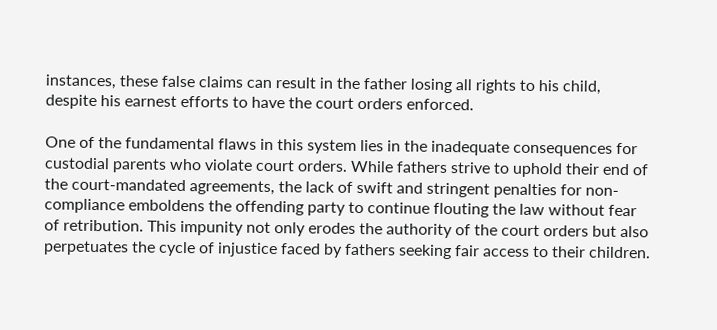instances, these false claims can result in the father losing all rights to his child, despite his earnest efforts to have the court orders enforced.

One of the fundamental flaws in this system lies in the inadequate consequences for custodial parents who violate court orders. While fathers strive to uphold their end of the court-mandated agreements, the lack of swift and stringent penalties for non-compliance emboldens the offending party to continue flouting the law without fear of retribution. This impunity not only erodes the authority of the court orders but also perpetuates the cycle of injustice faced by fathers seeking fair access to their children.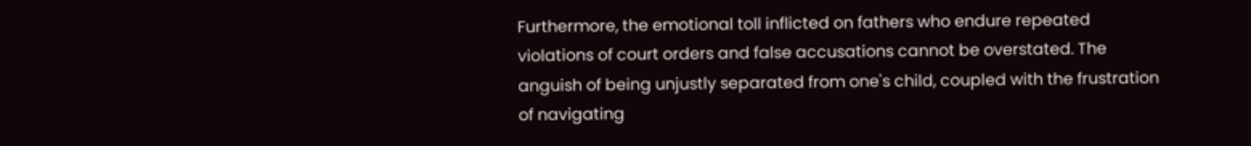Furthermore, the emotional toll inflicted on fathers who endure repeated violations of court orders and false accusations cannot be overstated. The anguish of being unjustly separated from one's child, coupled with the frustration of navigating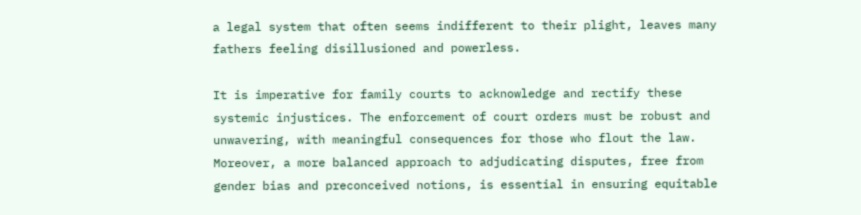a legal system that often seems indifferent to their plight, leaves many fathers feeling disillusioned and powerless.

It is imperative for family courts to acknowledge and rectify these systemic injustices. The enforcement of court orders must be robust and unwavering, with meaningful consequences for those who flout the law. Moreover, a more balanced approach to adjudicating disputes, free from gender bias and preconceived notions, is essential in ensuring equitable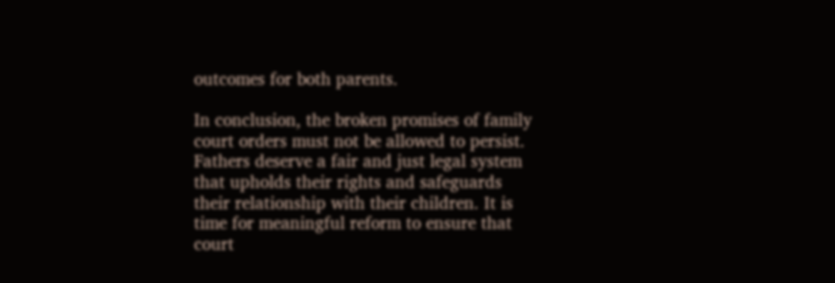outcomes for both parents.

In conclusion, the broken promises of family court orders must not be allowed to persist. Fathers deserve a fair and just legal system that upholds their rights and safeguards their relationship with their children. It is time for meaningful reform to ensure that court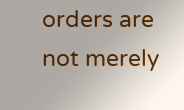orders are not merely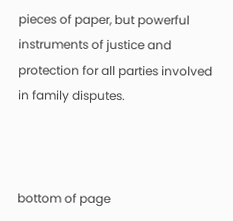pieces of paper, but powerful instruments of justice and protection for all parties involved in family disputes.



bottom of page